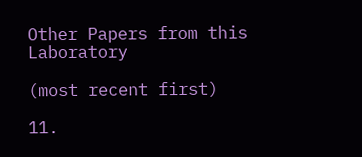Other Papers from this Laboratory

(most recent first)

11.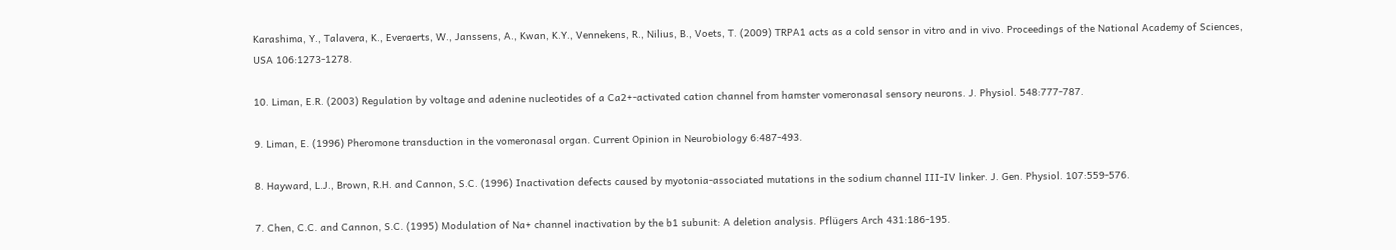Karashima, Y., Talavera, K., Everaerts, W., Janssens, A., Kwan, K.Y., Vennekens, R., Nilius, B., Voets, T. (2009) TRPA1 acts as a cold sensor in vitro and in vivo. Proceedings of the National Academy of Sciences, USA 106:1273-1278.

10. Liman, E.R. (2003) Regulation by voltage and adenine nucleotides of a Ca2+-activated cation channel from hamster vomeronasal sensory neurons. J. Physiol. 548:777-787.

9. Liman, E. (1996) Pheromone transduction in the vomeronasal organ. Current Opinion in Neurobiology 6:487-493.

8. Hayward, L.J., Brown, R.H. and Cannon, S.C. (1996) Inactivation defects caused by myotonia-associated mutations in the sodium channel III-IV linker. J. Gen. Physiol. 107:559-576.

7. Chen, C.C. and Cannon, S.C. (1995) Modulation of Na+ channel inactivation by the b1 subunit: A deletion analysis. Pflügers Arch 431:186-195.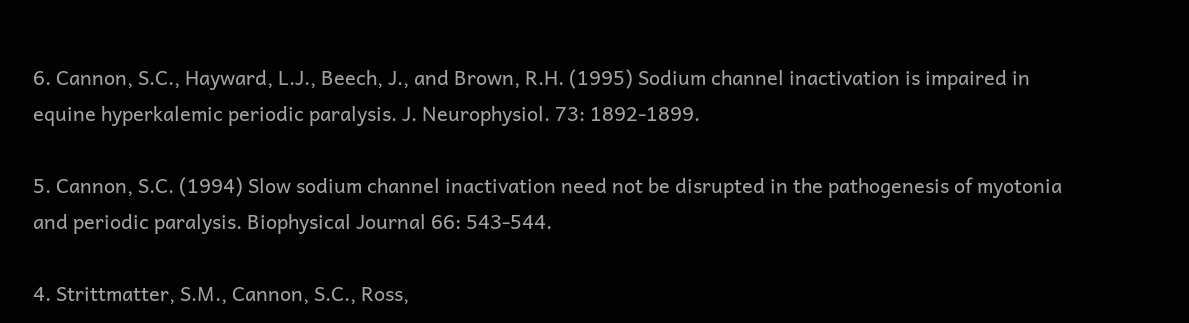6. Cannon, S.C., Hayward, L.J., Beech, J., and Brown, R.H. (1995) Sodium channel inactivation is impaired in equine hyperkalemic periodic paralysis. J. Neurophysiol. 73: 1892-1899.

5. Cannon, S.C. (1994) Slow sodium channel inactivation need not be disrupted in the pathogenesis of myotonia and periodic paralysis. Biophysical Journal 66: 543-544.

4. Strittmatter, S.M., Cannon, S.C., Ross,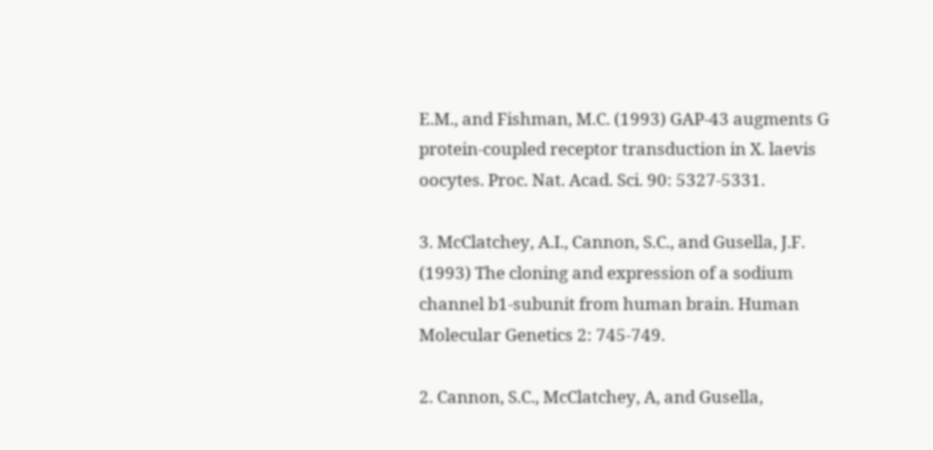E.M., and Fishman, M.C. (1993) GAP-43 augments G protein-coupled receptor transduction in X. laevis oocytes. Proc. Nat. Acad. Sci. 90: 5327-5331.

3. McClatchey, A.I., Cannon, S.C., and Gusella, J.F. (1993) The cloning and expression of a sodium channel b1-subunit from human brain. Human Molecular Genetics 2: 745-749.

2. Cannon, S.C., McClatchey, A, and Gusella,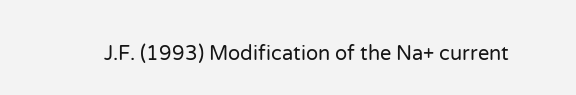J.F. (1993) Modification of the Na+ current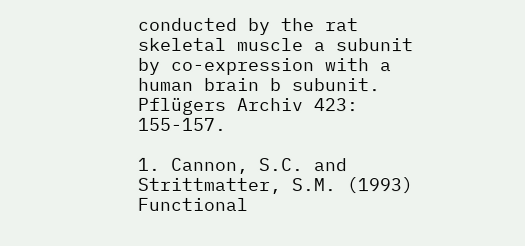conducted by the rat skeletal muscle a subunit by co-expression with a human brain b subunit. Pflügers Archiv 423: 155-157.

1. Cannon, S.C. and Strittmatter, S.M. (1993) Functional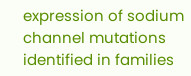expression of sodium channel mutations identified in families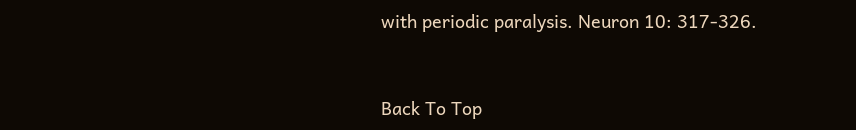with periodic paralysis. Neuron 10: 317-326.


Back To Top